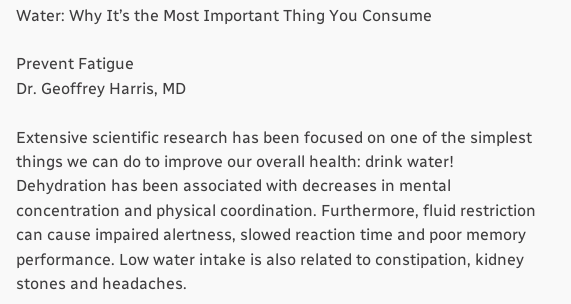Water: Why It’s the Most Important Thing You Consume

Prevent Fatigue
Dr. Geoffrey Harris, MD

Extensive scientific research has been focused on one of the simplest things we can do to improve our overall health: drink water! Dehydration has been associated with decreases in mental concentration and physical coordination. Furthermore, fluid restriction can cause impaired alertness, slowed reaction time and poor memory performance. Low water intake is also related to constipation, kidney stones and headaches.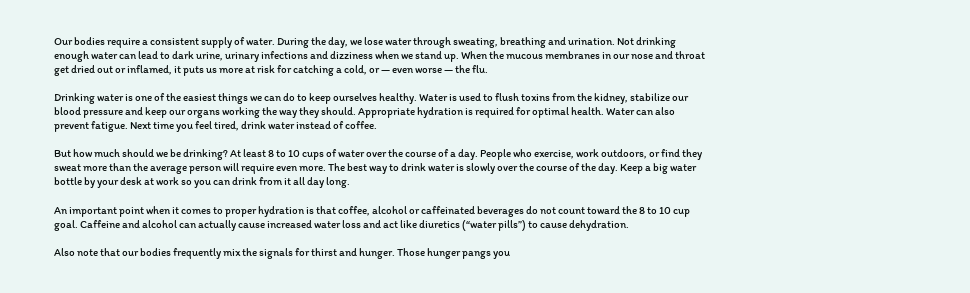Our bodies require a consistent supply of water. During the day, we lose water through sweating, breathing and urination. Not drinking enough water can lead to dark urine, urinary infections and dizziness when we stand up. When the mucous membranes in our nose and throat get dried out or inflamed, it puts us more at risk for catching a cold, or — even worse — the flu.

Drinking water is one of the easiest things we can do to keep ourselves healthy. Water is used to flush toxins from the kidney, stabilize our blood pressure and keep our organs working the way they should. Appropriate hydration is required for optimal health. Water can also prevent fatigue. Next time you feel tired, drink water instead of coffee.

But how much should we be drinking? At least 8 to 10 cups of water over the course of a day. People who exercise, work outdoors, or find they sweat more than the average person will require even more. The best way to drink water is slowly over the course of the day. Keep a big water bottle by your desk at work so you can drink from it all day long.

An important point when it comes to proper hydration is that coffee, alcohol or caffeinated beverages do not count toward the 8 to 10 cup goal. Caffeine and alcohol can actually cause increased water loss and act like diuretics (“water pills”) to cause dehydration.

Also note that our bodies frequently mix the signals for thirst and hunger. Those hunger pangs you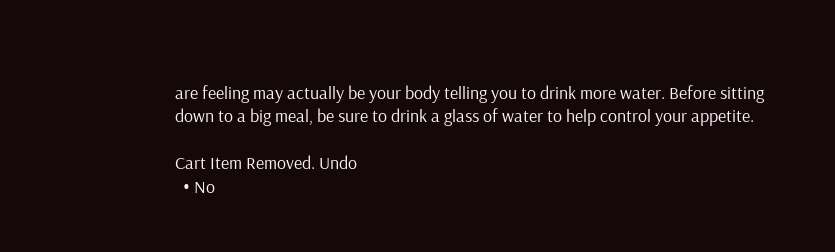are feeling may actually be your body telling you to drink more water. Before sitting down to a big meal, be sure to drink a glass of water to help control your appetite.

Cart Item Removed. Undo
  • No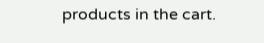products in the cart.